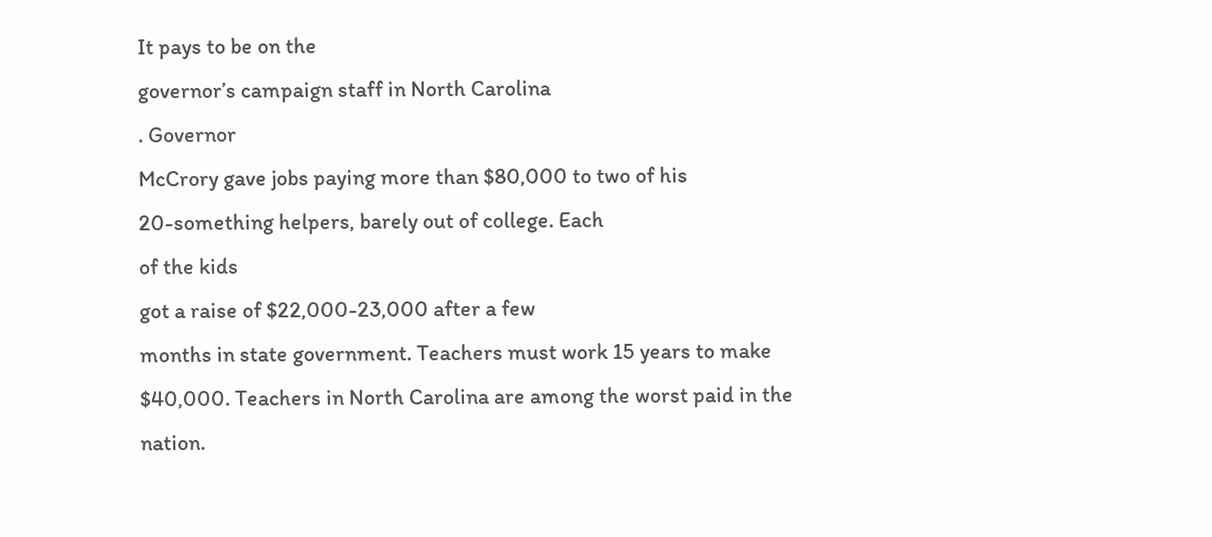It pays to be on the
governor’s campaign staff in North Carolina
. Governor
McCrory gave jobs paying more than $80,000 to two of his
20-something helpers, barely out of college. Each
of the kids
got a raise of $22,000-23,000 after a few
months in state government. Teachers must work 15 years to make
$40,000. Teachers in North Carolina are among the worst paid in the
nation.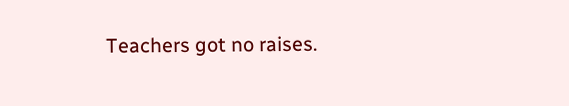Teachers got no raises.